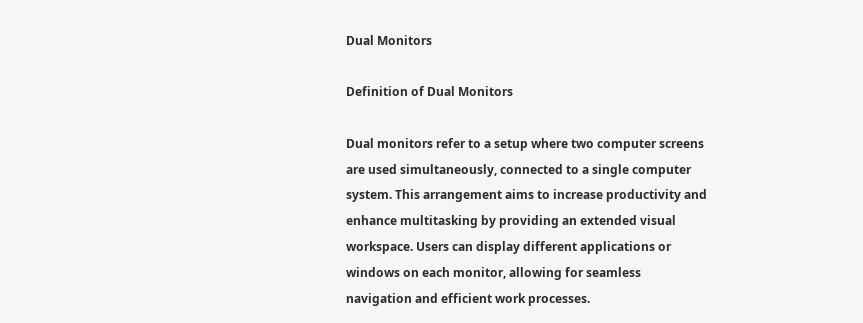Dual Monitors

Definition of Dual Monitors

Dual monitors refer to a setup where two computer screens are used simultaneously, connected to a single computer system. This arrangement aims to increase productivity and enhance multitasking by providing an extended visual workspace. Users can display different applications or windows on each monitor, allowing for seamless navigation and efficient work processes.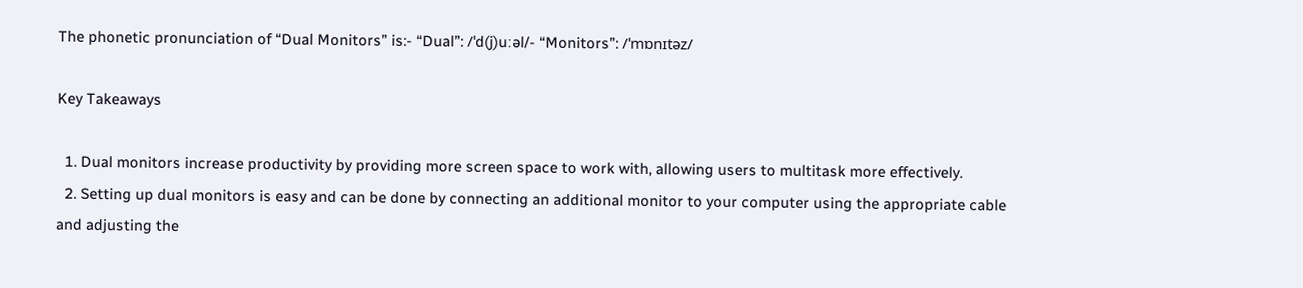The phonetic pronunciation of “Dual Monitors” is:- “Dual”: /ˈd(j)uːəl/- “Monitors”: /ˈmɒnɪtəz/

Key Takeaways

  1. Dual monitors increase productivity by providing more screen space to work with, allowing users to multitask more effectively.
  2. Setting up dual monitors is easy and can be done by connecting an additional monitor to your computer using the appropriate cable and adjusting the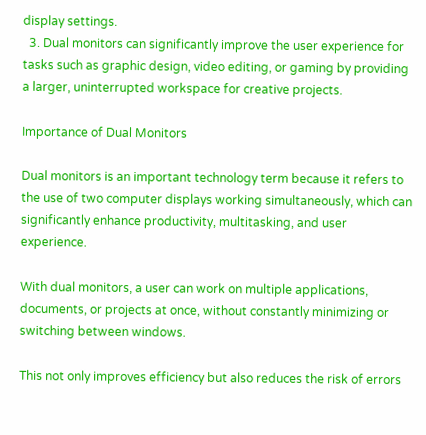display settings.
  3. Dual monitors can significantly improve the user experience for tasks such as graphic design, video editing, or gaming by providing a larger, uninterrupted workspace for creative projects.

Importance of Dual Monitors

Dual monitors is an important technology term because it refers to the use of two computer displays working simultaneously, which can significantly enhance productivity, multitasking, and user experience.

With dual monitors, a user can work on multiple applications, documents, or projects at once, without constantly minimizing or switching between windows.

This not only improves efficiency but also reduces the risk of errors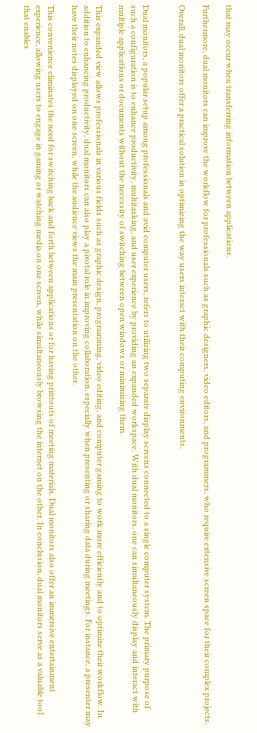that may occur when transferring information between applications.

Furthermore, dual monitors can improve the workflow for professionals such as graphic designers, video editors, and programmers, who require extensive screen space for their complex projects.

Overall, dual monitors offer a practical solution in optimizing the way users interact with their computing environments.


Dual monitors, a popular setup among professionals and avid computer users, refers to utilizing two separate display screens connected to a single computer system. The primary purpose of such a configuration is to enhance productivity, multitasking, and user experience by providing an expanded workspace. With dual monitors, one can simultaneously display and interact with multiple applications or documents without the necessity of switching between open windows or minimizing them.

This expanded view allows professionals in various fields such as graphic design, programming, video editing, and computer gaming to work more efficiently and to optimize their workflow. In addition to enhancing productivity, dual monitors can also play a pivotal role in improving collaboration, especially when presenting or sharing data during meetings. For instance, a presenter may have their notes displayed on one screen, while the audience views the main presentation on the other.

This convenience eliminates the need for switching back and forth between applications or for having printouts of meeting materials. Dual monitors also offer an immersive entertainment experience, allowing users to engage in gaming or watching media on one screen, while simultaneously browsing the internet on the other. In conclusion, dual monitors serve as a valuable tool that enables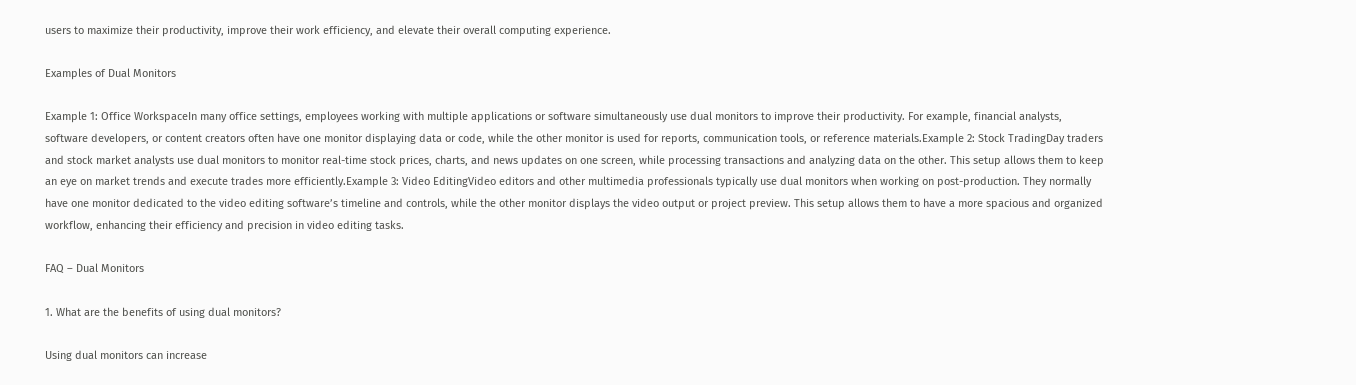users to maximize their productivity, improve their work efficiency, and elevate their overall computing experience.

Examples of Dual Monitors

Example 1: Office WorkspaceIn many office settings, employees working with multiple applications or software simultaneously use dual monitors to improve their productivity. For example, financial analysts, software developers, or content creators often have one monitor displaying data or code, while the other monitor is used for reports, communication tools, or reference materials.Example 2: Stock TradingDay traders and stock market analysts use dual monitors to monitor real-time stock prices, charts, and news updates on one screen, while processing transactions and analyzing data on the other. This setup allows them to keep an eye on market trends and execute trades more efficiently.Example 3: Video EditingVideo editors and other multimedia professionals typically use dual monitors when working on post-production. They normally have one monitor dedicated to the video editing software’s timeline and controls, while the other monitor displays the video output or project preview. This setup allows them to have a more spacious and organized workflow, enhancing their efficiency and precision in video editing tasks.

FAQ – Dual Monitors

1. What are the benefits of using dual monitors?

Using dual monitors can increase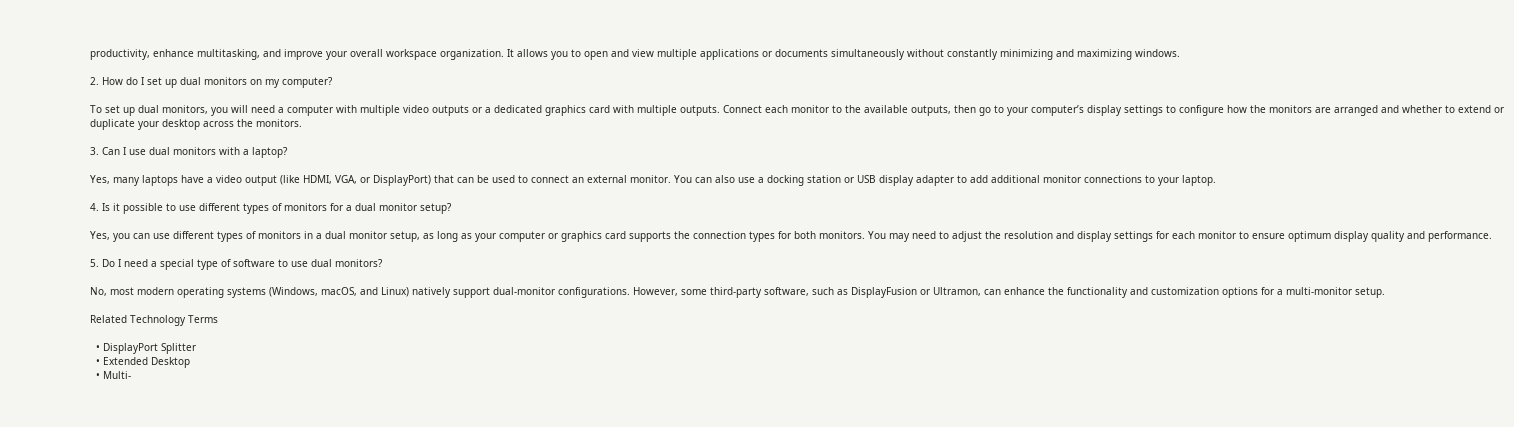productivity, enhance multitasking, and improve your overall workspace organization. It allows you to open and view multiple applications or documents simultaneously without constantly minimizing and maximizing windows.

2. How do I set up dual monitors on my computer?

To set up dual monitors, you will need a computer with multiple video outputs or a dedicated graphics card with multiple outputs. Connect each monitor to the available outputs, then go to your computer’s display settings to configure how the monitors are arranged and whether to extend or duplicate your desktop across the monitors.

3. Can I use dual monitors with a laptop?

Yes, many laptops have a video output (like HDMI, VGA, or DisplayPort) that can be used to connect an external monitor. You can also use a docking station or USB display adapter to add additional monitor connections to your laptop.

4. Is it possible to use different types of monitors for a dual monitor setup?

Yes, you can use different types of monitors in a dual monitor setup, as long as your computer or graphics card supports the connection types for both monitors. You may need to adjust the resolution and display settings for each monitor to ensure optimum display quality and performance.

5. Do I need a special type of software to use dual monitors?

No, most modern operating systems (Windows, macOS, and Linux) natively support dual-monitor configurations. However, some third-party software, such as DisplayFusion or Ultramon, can enhance the functionality and customization options for a multi-monitor setup.

Related Technology Terms

  • DisplayPort Splitter
  • Extended Desktop
  • Multi-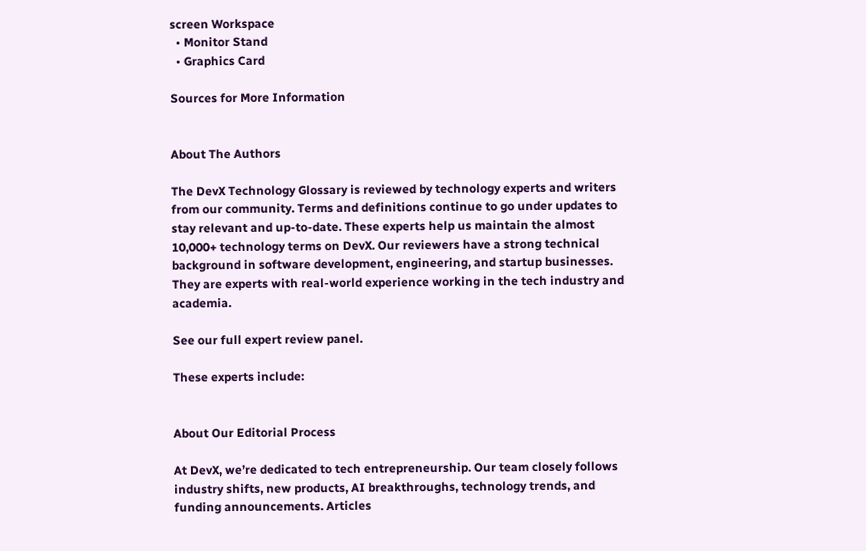screen Workspace
  • Monitor Stand
  • Graphics Card

Sources for More Information


About The Authors

The DevX Technology Glossary is reviewed by technology experts and writers from our community. Terms and definitions continue to go under updates to stay relevant and up-to-date. These experts help us maintain the almost 10,000+ technology terms on DevX. Our reviewers have a strong technical background in software development, engineering, and startup businesses. They are experts with real-world experience working in the tech industry and academia.

See our full expert review panel.

These experts include:


About Our Editorial Process

At DevX, we’re dedicated to tech entrepreneurship. Our team closely follows industry shifts, new products, AI breakthroughs, technology trends, and funding announcements. Articles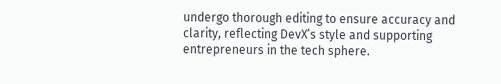undergo thorough editing to ensure accuracy and clarity, reflecting DevX’s style and supporting entrepreneurs in the tech sphere.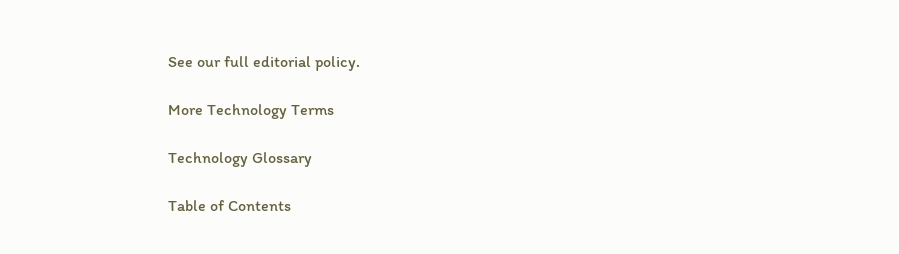See our full editorial policy.

More Technology Terms

Technology Glossary

Table of Contents